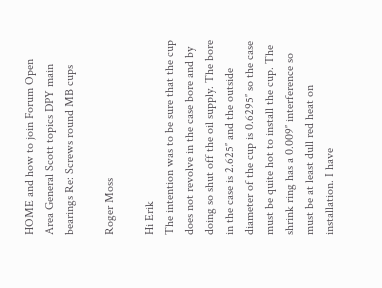HOME and how to join Forum Open Area General Scott topics DPY main bearings Re: Screws round MB cups

Roger Moss

Hi Erik
The intention was to be sure that the cup does not revolve in the case bore and by doing so shut off the oil supply. The bore in the case is 2.625″ and the outside diameter of the cup is 0.6295″ so the case must be quite hot to install the cup. The shrink ring has a 0.009″ interference so must be at least dull red heat on installation. I have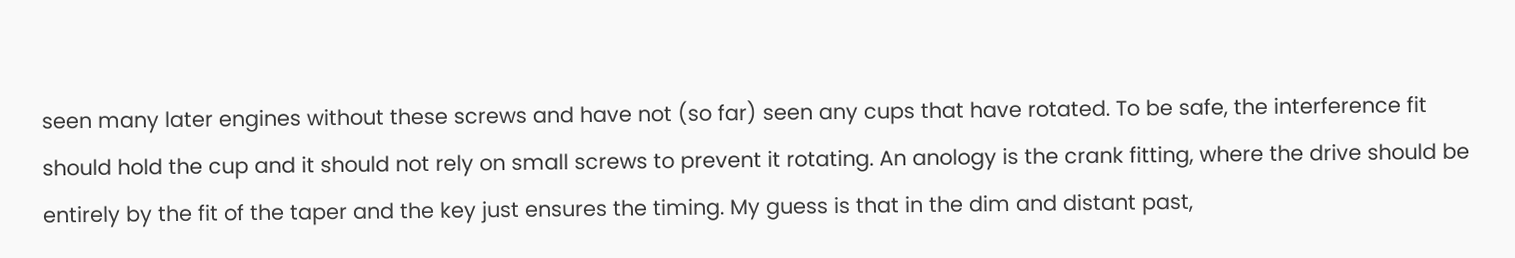seen many later engines without these screws and have not (so far) seen any cups that have rotated. To be safe, the interference fit should hold the cup and it should not rely on small screws to prevent it rotating. An anology is the crank fitting, where the drive should be entirely by the fit of the taper and the key just ensures the timing. My guess is that in the dim and distant past,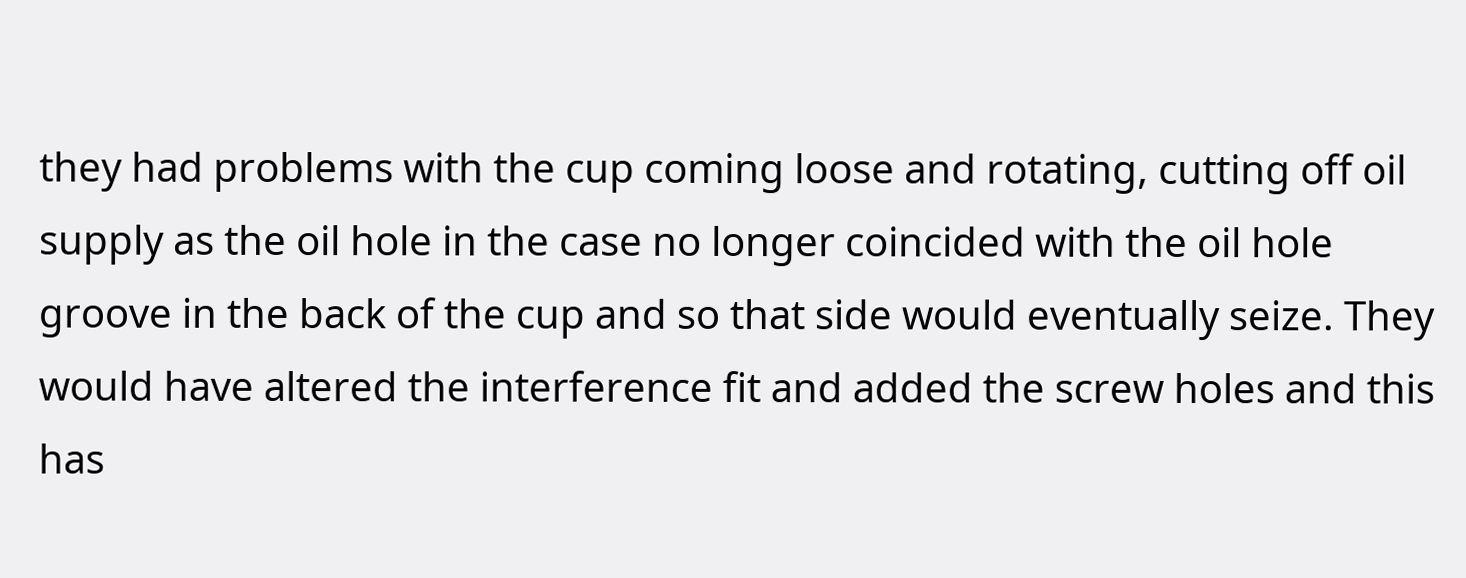they had problems with the cup coming loose and rotating, cutting off oil supply as the oil hole in the case no longer coincided with the oil hole groove in the back of the cup and so that side would eventually seize. They would have altered the interference fit and added the screw holes and this has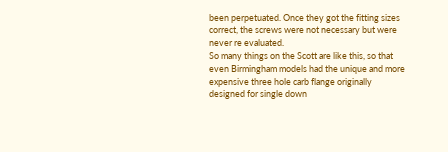been perpetuated. Once they got the fitting sizes correct, the screws were not necessary but were never re evaluated.
So many things on the Scott are like this, so that even Birmingham models had the unique and more expensive three hole carb flange originally designed for single down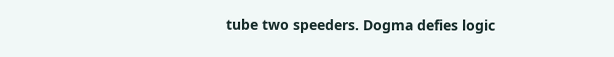tube two speeders. Dogma defies logic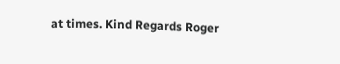at times. Kind Regards Roger